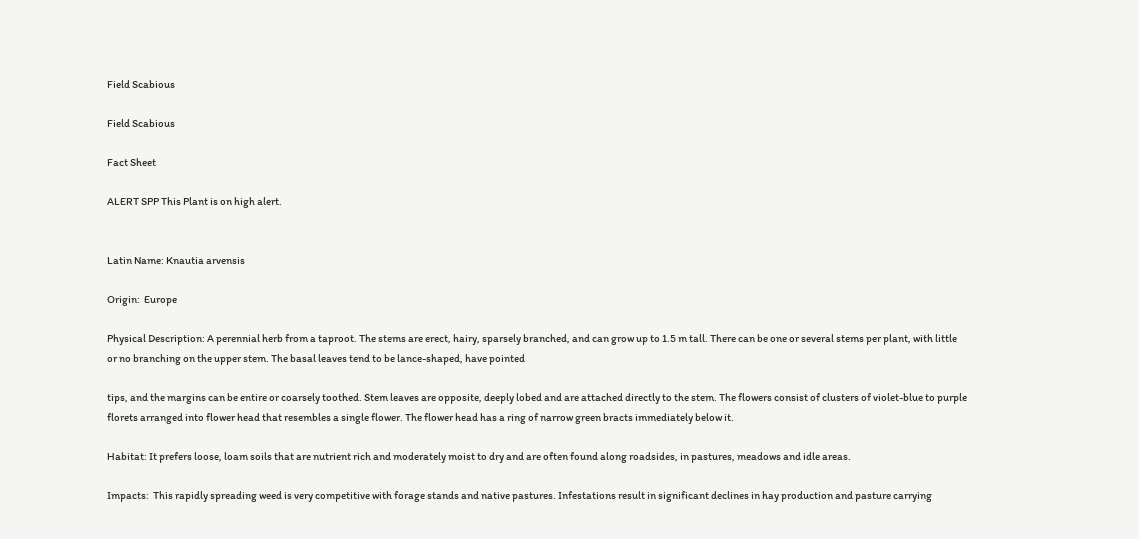Field Scabious

Field Scabious

Fact Sheet

ALERT SPP This Plant is on high alert.


Latin Name: Knautia arvensis

Origin:  Europe

Physical Description: A perennial herb from a taproot. The stems are erect, hairy, sparsely branched, and can grow up to 1.5 m tall. There can be one or several stems per plant, with little or no branching on the upper stem. The basal leaves tend to be lance-shaped, have pointed

tips, and the margins can be entire or coarsely toothed. Stem leaves are opposite, deeply lobed and are attached directly to the stem. The flowers consist of clusters of violet-blue to purple florets arranged into flower head that resembles a single flower. The flower head has a ring of narrow green bracts immediately below it.

Habitat: It prefers loose, loam soils that are nutrient rich and moderately moist to dry and are often found along roadsides, in pastures, meadows and idle areas.

Impacts:  This rapidly spreading weed is very competitive with forage stands and native pastures. Infestations result in significant declines in hay production and pasture carrying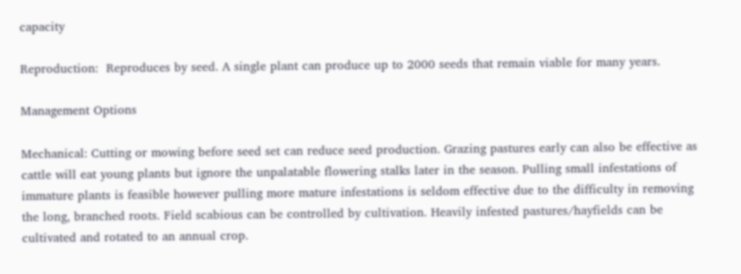capacity

Reproduction:  Reproduces by seed. A single plant can produce up to 2000 seeds that remain viable for many years.

Management Options

Mechanical: Cutting or mowing before seed set can reduce seed production. Grazing pastures early can also be effective as cattle will eat young plants but ignore the unpalatable flowering stalks later in the season. Pulling small infestations of immature plants is feasible however pulling more mature infestations is seldom effective due to the difficulty in removing the long, branched roots. Field scabious can be controlled by cultivation. Heavily infested pastures/hayfields can be cultivated and rotated to an annual crop.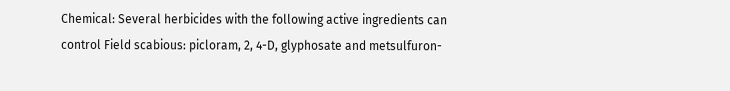Chemical: Several herbicides with the following active ingredients can control Field scabious: picloram, 2, 4-D, glyphosate and metsulfuron-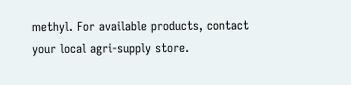methyl. For available products, contact your local agri-supply store.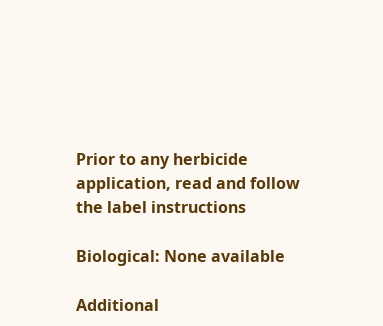Prior to any herbicide application, read and follow the label instructions

Biological: None available

Additional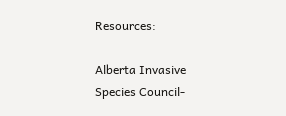Resources:

Alberta Invasive Species Council-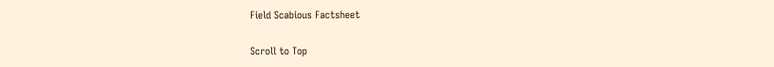Field Scabious Factsheet

Scroll to Top